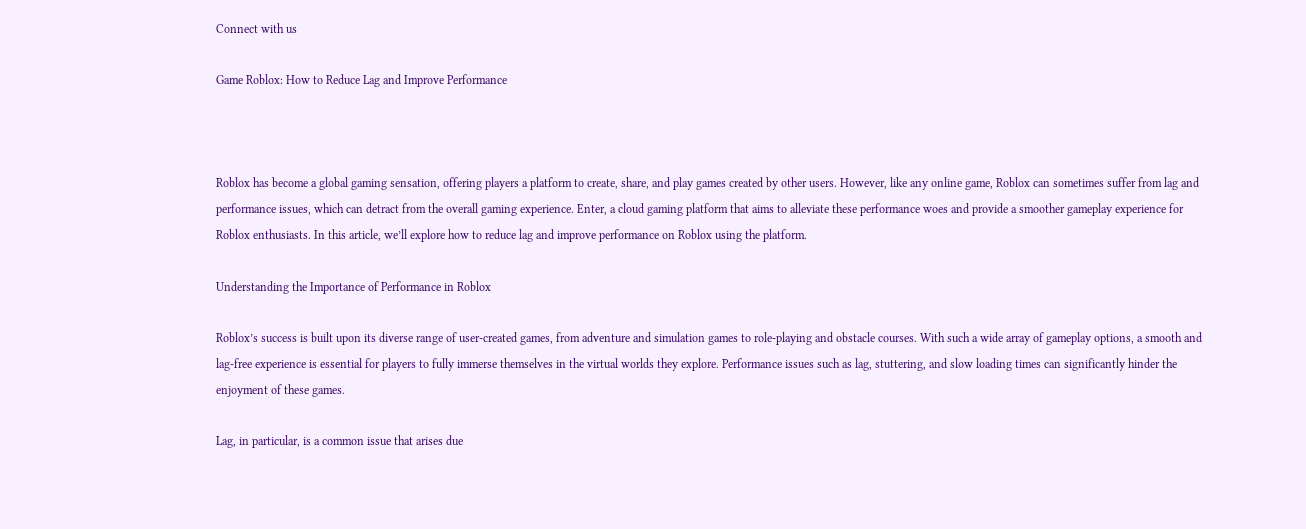Connect with us

Game Roblox: How to Reduce Lag and Improve Performance



Roblox has become a global gaming sensation, offering players a platform to create, share, and play games created by other users. However, like any online game, Roblox can sometimes suffer from lag and performance issues, which can detract from the overall gaming experience. Enter, a cloud gaming platform that aims to alleviate these performance woes and provide a smoother gameplay experience for Roblox enthusiasts. In this article, we’ll explore how to reduce lag and improve performance on Roblox using the platform.

Understanding the Importance of Performance in Roblox

Roblox’s success is built upon its diverse range of user-created games, from adventure and simulation games to role-playing and obstacle courses. With such a wide array of gameplay options, a smooth and lag-free experience is essential for players to fully immerse themselves in the virtual worlds they explore. Performance issues such as lag, stuttering, and slow loading times can significantly hinder the enjoyment of these games.

Lag, in particular, is a common issue that arises due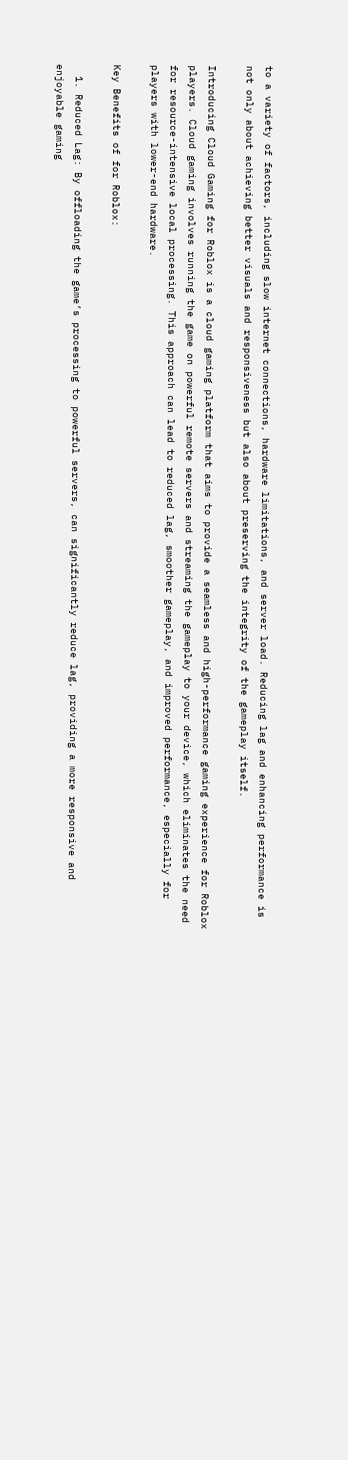to a variety of factors, including slow internet connections, hardware limitations, and server load. Reducing lag and enhancing performance is not only about achieving better visuals and responsiveness but also about preserving the integrity of the gameplay itself.

Introducing Cloud Gaming for Roblox is a cloud gaming platform that aims to provide a seamless and high-performance gaming experience for Roblox players. Cloud gaming involves running the game on powerful remote servers and streaming the gameplay to your device, which eliminates the need for resource-intensive local processing. This approach can lead to reduced lag, smoother gameplay, and improved performance, especially for players with lower-end hardware.

Key Benefits of for Roblox:

  1. Reduced Lag: By offloading the game’s processing to powerful servers, can significantly reduce lag, providing a more responsive and enjoyable gaming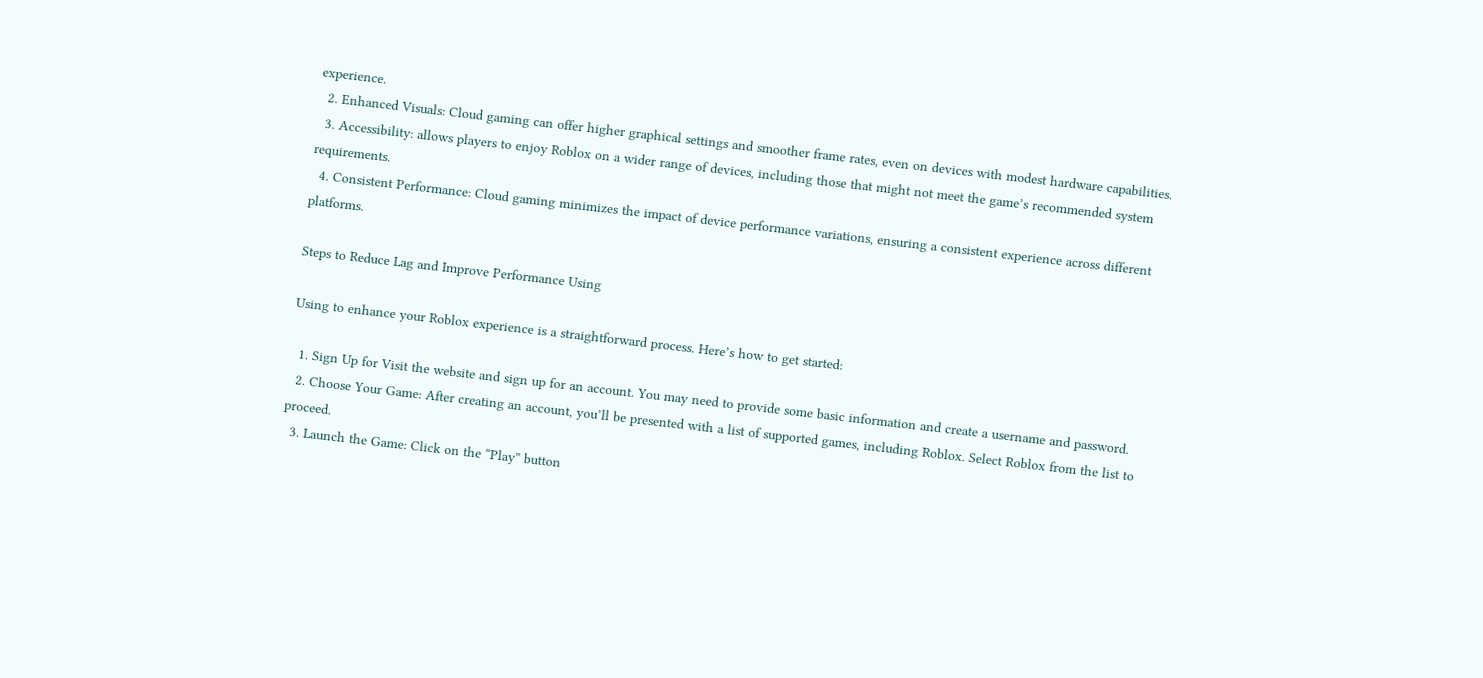experience.
  2. Enhanced Visuals: Cloud gaming can offer higher graphical settings and smoother frame rates, even on devices with modest hardware capabilities.
  3. Accessibility: allows players to enjoy Roblox on a wider range of devices, including those that might not meet the game’s recommended system requirements.
  4. Consistent Performance: Cloud gaming minimizes the impact of device performance variations, ensuring a consistent experience across different platforms.

Steps to Reduce Lag and Improve Performance Using

Using to enhance your Roblox experience is a straightforward process. Here’s how to get started:

  1. Sign Up for Visit the website and sign up for an account. You may need to provide some basic information and create a username and password.
  2. Choose Your Game: After creating an account, you’ll be presented with a list of supported games, including Roblox. Select Roblox from the list to proceed.
  3. Launch the Game: Click on the “Play” button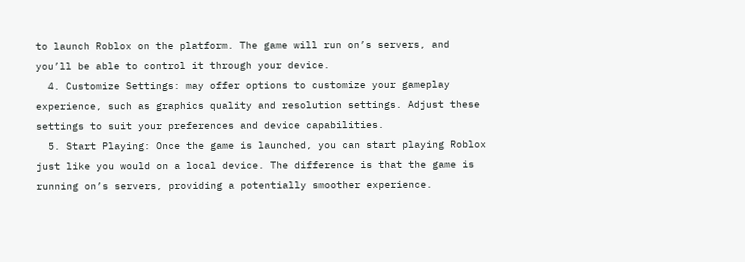to launch Roblox on the platform. The game will run on’s servers, and you’ll be able to control it through your device.
  4. Customize Settings: may offer options to customize your gameplay experience, such as graphics quality and resolution settings. Adjust these settings to suit your preferences and device capabilities.
  5. Start Playing: Once the game is launched, you can start playing Roblox just like you would on a local device. The difference is that the game is running on’s servers, providing a potentially smoother experience.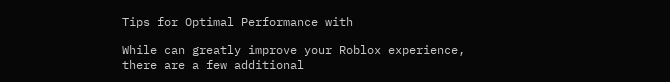Tips for Optimal Performance with

While can greatly improve your Roblox experience, there are a few additional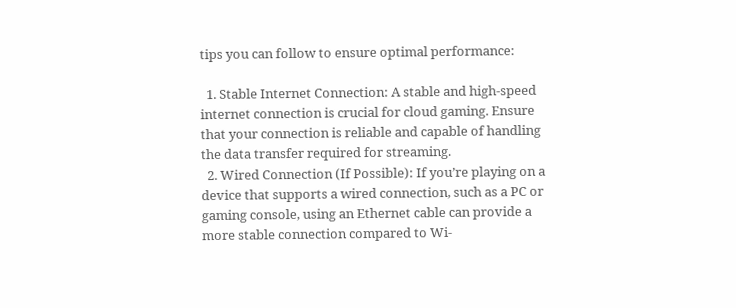tips you can follow to ensure optimal performance:

  1. Stable Internet Connection: A stable and high-speed internet connection is crucial for cloud gaming. Ensure that your connection is reliable and capable of handling the data transfer required for streaming.
  2. Wired Connection (If Possible): If you’re playing on a device that supports a wired connection, such as a PC or gaming console, using an Ethernet cable can provide a more stable connection compared to Wi-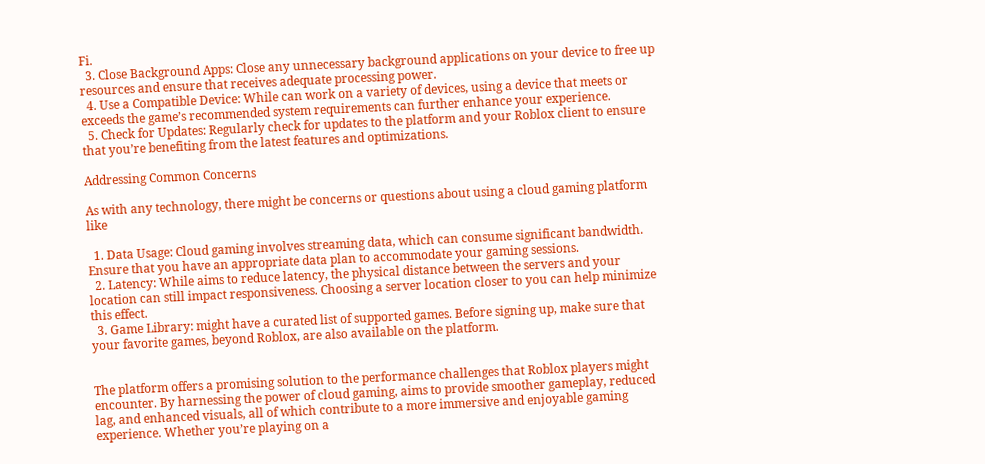Fi.
  3. Close Background Apps: Close any unnecessary background applications on your device to free up resources and ensure that receives adequate processing power.
  4. Use a Compatible Device: While can work on a variety of devices, using a device that meets or exceeds the game’s recommended system requirements can further enhance your experience.
  5. Check for Updates: Regularly check for updates to the platform and your Roblox client to ensure that you’re benefiting from the latest features and optimizations.

Addressing Common Concerns

As with any technology, there might be concerns or questions about using a cloud gaming platform like

  1. Data Usage: Cloud gaming involves streaming data, which can consume significant bandwidth. Ensure that you have an appropriate data plan to accommodate your gaming sessions.
  2. Latency: While aims to reduce latency, the physical distance between the servers and your location can still impact responsiveness. Choosing a server location closer to you can help minimize this effect.
  3. Game Library: might have a curated list of supported games. Before signing up, make sure that your favorite games, beyond Roblox, are also available on the platform.


The platform offers a promising solution to the performance challenges that Roblox players might encounter. By harnessing the power of cloud gaming, aims to provide smoother gameplay, reduced lag, and enhanced visuals, all of which contribute to a more immersive and enjoyable gaming experience. Whether you’re playing on a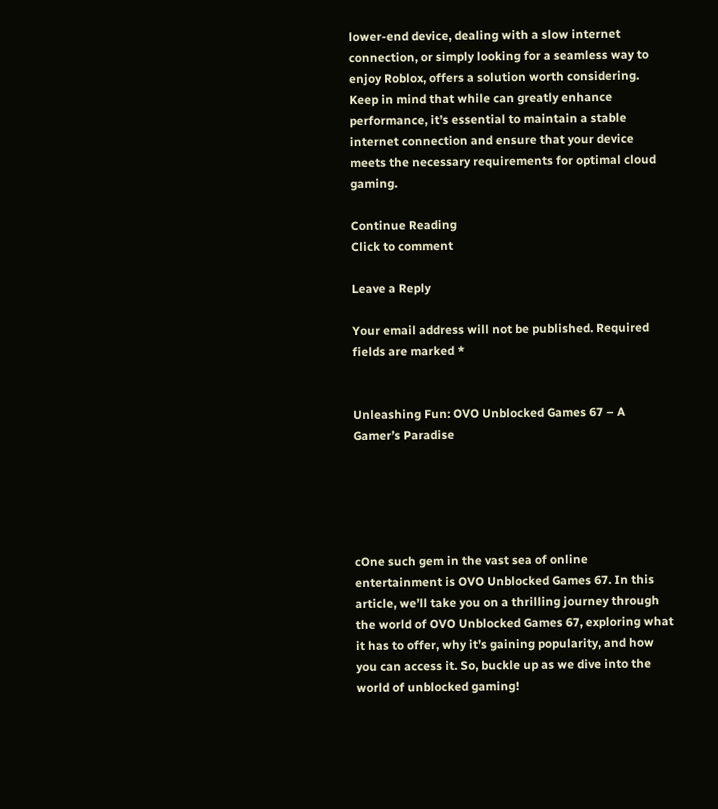lower-end device, dealing with a slow internet connection, or simply looking for a seamless way to enjoy Roblox, offers a solution worth considering. Keep in mind that while can greatly enhance performance, it’s essential to maintain a stable internet connection and ensure that your device meets the necessary requirements for optimal cloud gaming.

Continue Reading
Click to comment

Leave a Reply

Your email address will not be published. Required fields are marked *


Unleashing Fun: OVO Unblocked Games 67 – A Gamer’s Paradise





cOne such gem in the vast sea of online entertainment is OVO Unblocked Games 67. In this article, we’ll take you on a thrilling journey through the world of OVO Unblocked Games 67, exploring what it has to offer, why it’s gaining popularity, and how you can access it. So, buckle up as we dive into the world of unblocked gaming!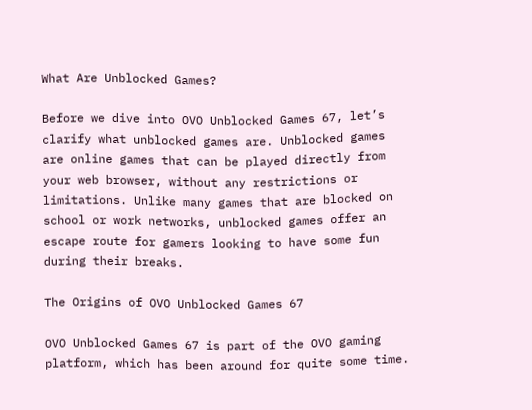What Are Unblocked Games?

Before we dive into OVO Unblocked Games 67, let’s clarify what unblocked games are. Unblocked games are online games that can be played directly from your web browser, without any restrictions or limitations. Unlike many games that are blocked on school or work networks, unblocked games offer an escape route for gamers looking to have some fun during their breaks.

The Origins of OVO Unblocked Games 67

OVO Unblocked Games 67 is part of the OVO gaming platform, which has been around for quite some time.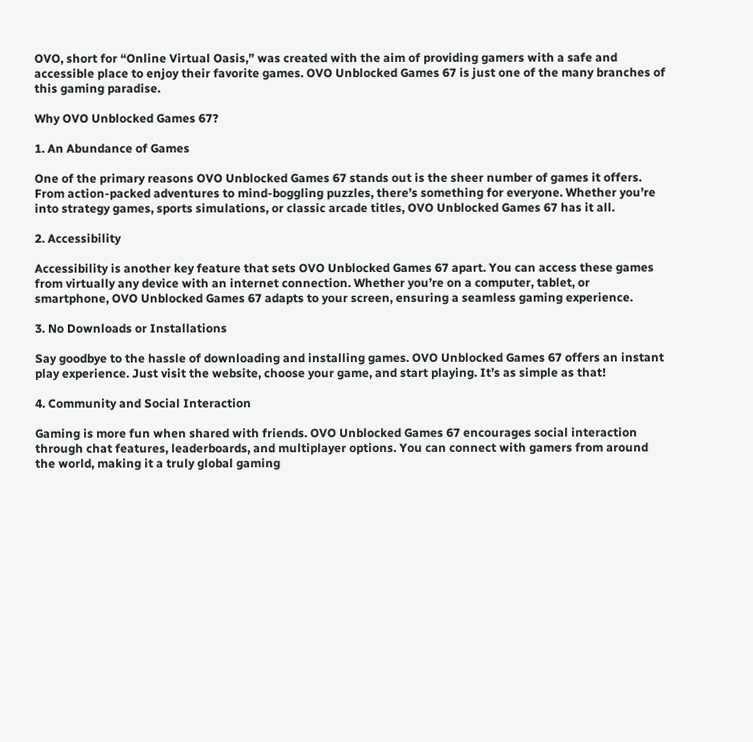OVO, short for “Online Virtual Oasis,” was created with the aim of providing gamers with a safe and accessible place to enjoy their favorite games. OVO Unblocked Games 67 is just one of the many branches of this gaming paradise.

Why OVO Unblocked Games 67?

1. An Abundance of Games

One of the primary reasons OVO Unblocked Games 67 stands out is the sheer number of games it offers. From action-packed adventures to mind-boggling puzzles, there’s something for everyone. Whether you’re into strategy games, sports simulations, or classic arcade titles, OVO Unblocked Games 67 has it all.

2. Accessibility

Accessibility is another key feature that sets OVO Unblocked Games 67 apart. You can access these games from virtually any device with an internet connection. Whether you’re on a computer, tablet, or smartphone, OVO Unblocked Games 67 adapts to your screen, ensuring a seamless gaming experience.

3. No Downloads or Installations

Say goodbye to the hassle of downloading and installing games. OVO Unblocked Games 67 offers an instant play experience. Just visit the website, choose your game, and start playing. It’s as simple as that!

4. Community and Social Interaction

Gaming is more fun when shared with friends. OVO Unblocked Games 67 encourages social interaction through chat features, leaderboards, and multiplayer options. You can connect with gamers from around the world, making it a truly global gaming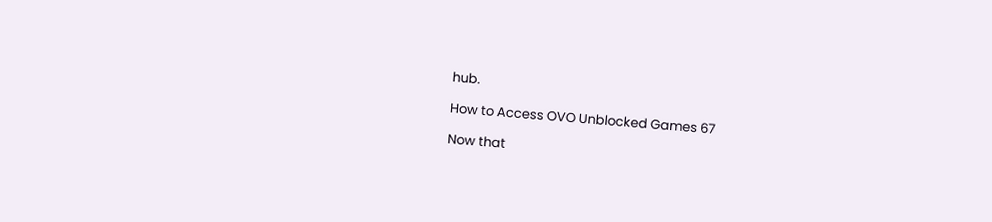hub.

How to Access OVO Unblocked Games 67

Now that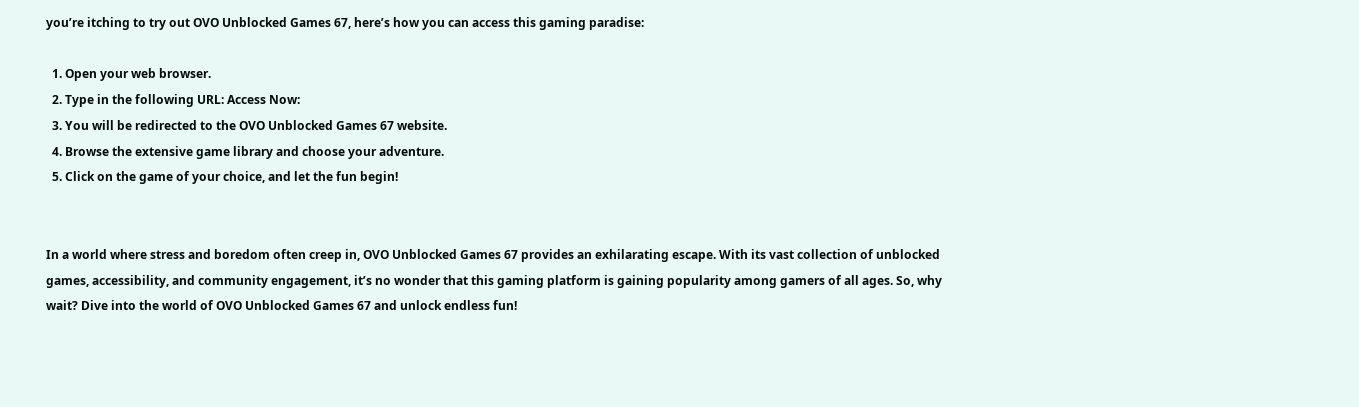you’re itching to try out OVO Unblocked Games 67, here’s how you can access this gaming paradise:

  1. Open your web browser.
  2. Type in the following URL: Access Now:
  3. You will be redirected to the OVO Unblocked Games 67 website.
  4. Browse the extensive game library and choose your adventure.
  5. Click on the game of your choice, and let the fun begin!


In a world where stress and boredom often creep in, OVO Unblocked Games 67 provides an exhilarating escape. With its vast collection of unblocked games, accessibility, and community engagement, it’s no wonder that this gaming platform is gaining popularity among gamers of all ages. So, why wait? Dive into the world of OVO Unblocked Games 67 and unlock endless fun!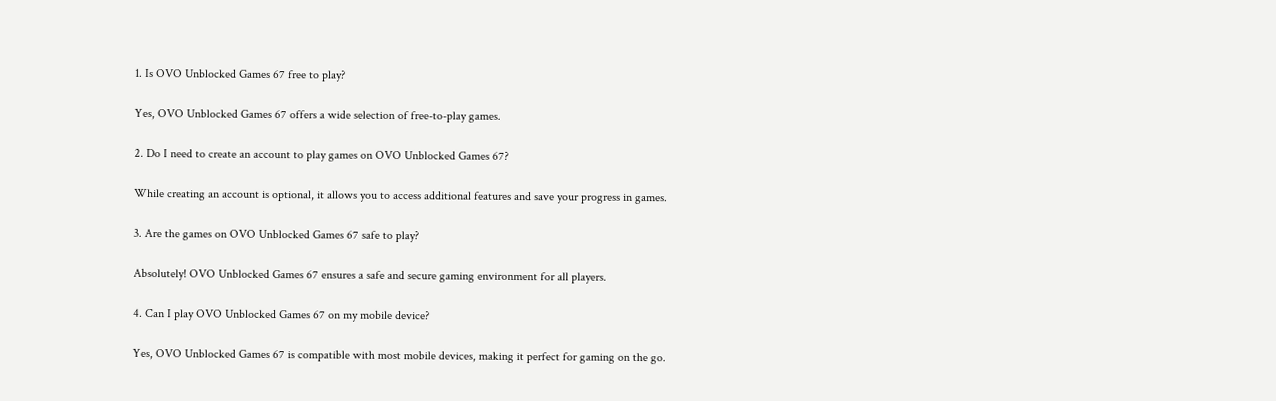1. Is OVO Unblocked Games 67 free to play?

Yes, OVO Unblocked Games 67 offers a wide selection of free-to-play games.

2. Do I need to create an account to play games on OVO Unblocked Games 67?

While creating an account is optional, it allows you to access additional features and save your progress in games.

3. Are the games on OVO Unblocked Games 67 safe to play?

Absolutely! OVO Unblocked Games 67 ensures a safe and secure gaming environment for all players.

4. Can I play OVO Unblocked Games 67 on my mobile device?

Yes, OVO Unblocked Games 67 is compatible with most mobile devices, making it perfect for gaming on the go.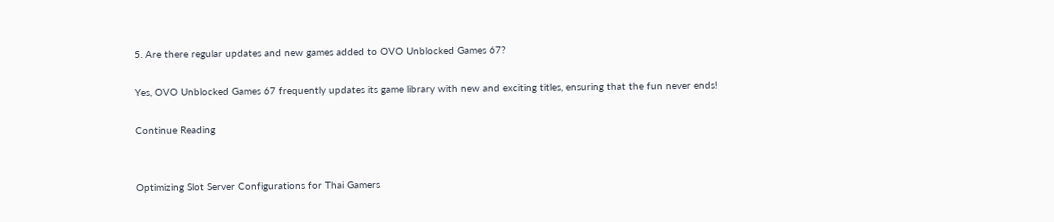5. Are there regular updates and new games added to OVO Unblocked Games 67?

Yes, OVO Unblocked Games 67 frequently updates its game library with new and exciting titles, ensuring that the fun never ends!

Continue Reading


Optimizing Slot Server Configurations for Thai Gamers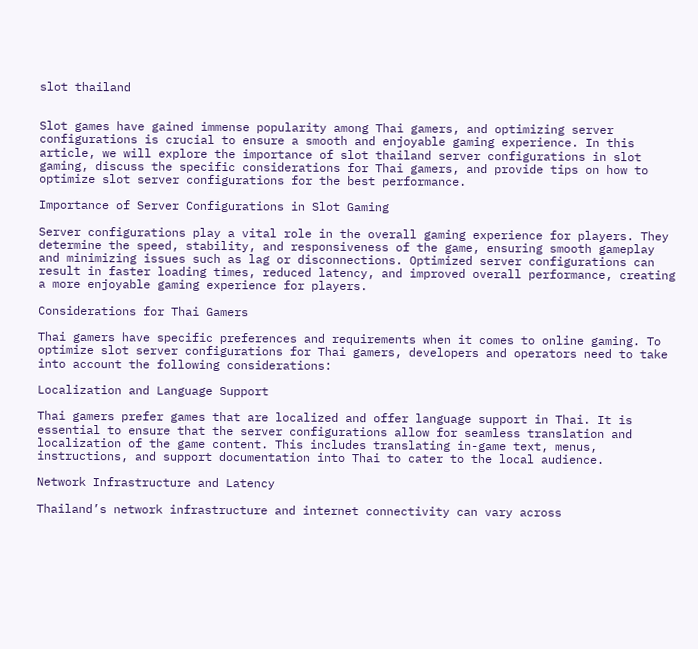slot thailand


Slot games have gained immense popularity among Thai gamers, and optimizing server configurations is crucial to ensure a smooth and enjoyable gaming experience. In this article, we will explore the importance of slot thailand server configurations in slot gaming, discuss the specific considerations for Thai gamers, and provide tips on how to optimize slot server configurations for the best performance.

Importance of Server Configurations in Slot Gaming

Server configurations play a vital role in the overall gaming experience for players. They determine the speed, stability, and responsiveness of the game, ensuring smooth gameplay and minimizing issues such as lag or disconnections. Optimized server configurations can result in faster loading times, reduced latency, and improved overall performance, creating a more enjoyable gaming experience for players.

Considerations for Thai Gamers

Thai gamers have specific preferences and requirements when it comes to online gaming. To optimize slot server configurations for Thai gamers, developers and operators need to take into account the following considerations:

Localization and Language Support

Thai gamers prefer games that are localized and offer language support in Thai. It is essential to ensure that the server configurations allow for seamless translation and localization of the game content. This includes translating in-game text, menus, instructions, and support documentation into Thai to cater to the local audience.

Network Infrastructure and Latency

Thailand’s network infrastructure and internet connectivity can vary across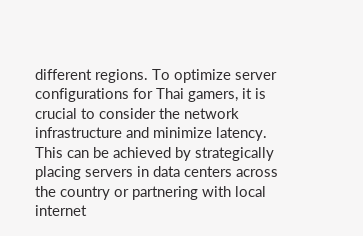different regions. To optimize server configurations for Thai gamers, it is crucial to consider the network infrastructure and minimize latency. This can be achieved by strategically placing servers in data centers across the country or partnering with local internet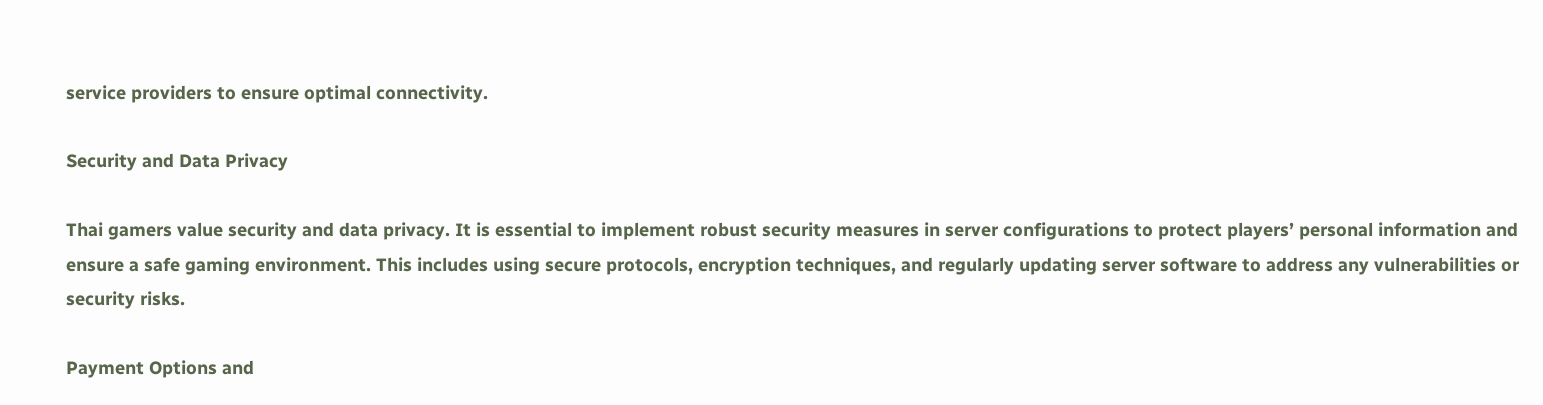service providers to ensure optimal connectivity.

Security and Data Privacy

Thai gamers value security and data privacy. It is essential to implement robust security measures in server configurations to protect players’ personal information and ensure a safe gaming environment. This includes using secure protocols, encryption techniques, and regularly updating server software to address any vulnerabilities or security risks.

Payment Options and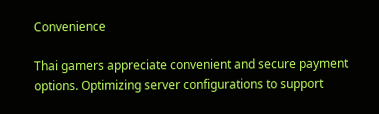Convenience

Thai gamers appreciate convenient and secure payment options. Optimizing server configurations to support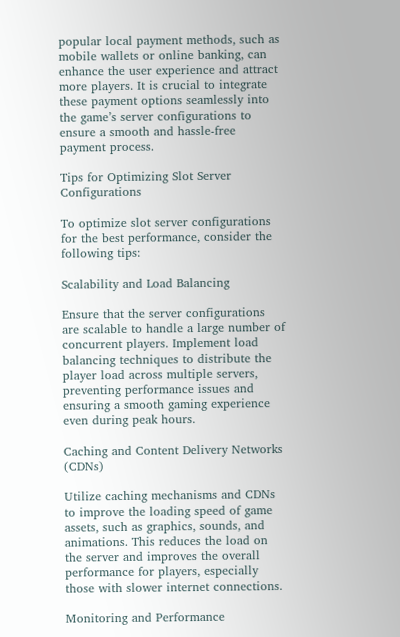popular local payment methods, such as mobile wallets or online banking, can enhance the user experience and attract more players. It is crucial to integrate these payment options seamlessly into the game’s server configurations to ensure a smooth and hassle-free payment process.

Tips for Optimizing Slot Server Configurations

To optimize slot server configurations for the best performance, consider the following tips:

Scalability and Load Balancing

Ensure that the server configurations are scalable to handle a large number of concurrent players. Implement load balancing techniques to distribute the player load across multiple servers, preventing performance issues and ensuring a smooth gaming experience even during peak hours.

Caching and Content Delivery Networks (CDNs)

Utilize caching mechanisms and CDNs to improve the loading speed of game assets, such as graphics, sounds, and animations. This reduces the load on the server and improves the overall performance for players, especially those with slower internet connections.

Monitoring and Performance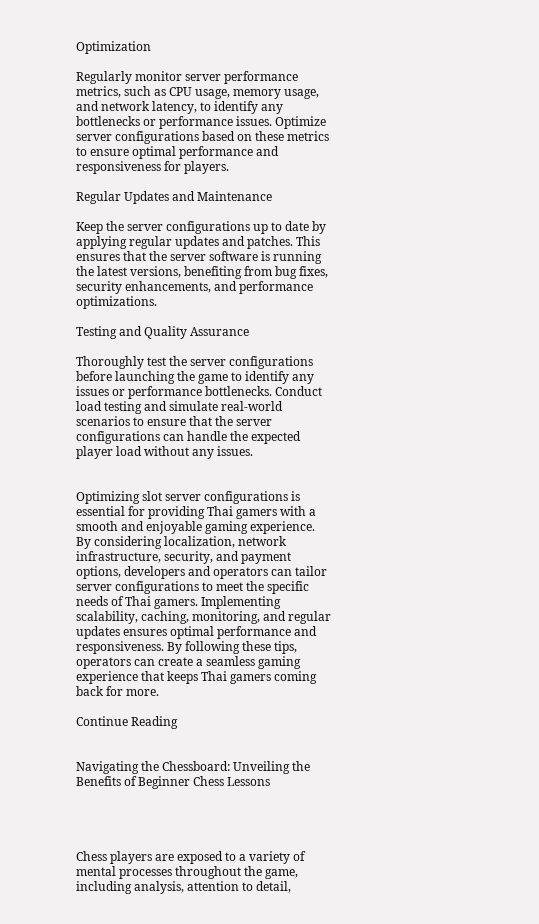Optimization

Regularly monitor server performance metrics, such as CPU usage, memory usage, and network latency, to identify any bottlenecks or performance issues. Optimize server configurations based on these metrics to ensure optimal performance and responsiveness for players.

Regular Updates and Maintenance

Keep the server configurations up to date by applying regular updates and patches. This ensures that the server software is running the latest versions, benefiting from bug fixes, security enhancements, and performance optimizations.

Testing and Quality Assurance

Thoroughly test the server configurations before launching the game to identify any issues or performance bottlenecks. Conduct load testing and simulate real-world scenarios to ensure that the server configurations can handle the expected player load without any issues.


Optimizing slot server configurations is essential for providing Thai gamers with a smooth and enjoyable gaming experience. By considering localization, network infrastructure, security, and payment options, developers and operators can tailor server configurations to meet the specific needs of Thai gamers. Implementing scalability, caching, monitoring, and regular updates ensures optimal performance and responsiveness. By following these tips, operators can create a seamless gaming experience that keeps Thai gamers coming back for more.

Continue Reading


Navigating the Chessboard: Unveiling the Benefits of Beginner Chess Lessons




Chess players are exposed to a variety of mental processes throughout the game, including analysis, attention to detail,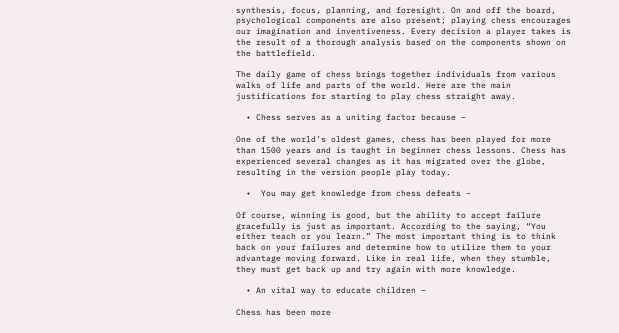synthesis, focus, planning, and foresight. On and off the board, psychological components are also present; playing chess encourages our imagination and inventiveness. Every decision a player takes is the result of a thorough analysis based on the components shown on the battlefield.

The daily game of chess brings together individuals from various walks of life and parts of the world. Here are the main justifications for starting to play chess straight away.

  • Chess serves as a uniting factor because –

One of the world’s oldest games, chess has been played for more than 1500 years and is taught in beginner chess lessons. Chess has experienced several changes as it has migrated over the globe, resulting in the version people play today.

  •  You may get knowledge from chess defeats –

Of course, winning is good, but the ability to accept failure gracefully is just as important. According to the saying, “You either teach or you learn.” The most important thing is to think back on your failures and determine how to utilize them to your advantage moving forward. Like in real life, when they stumble, they must get back up and try again with more knowledge.

  • An vital way to educate children –

Chess has been more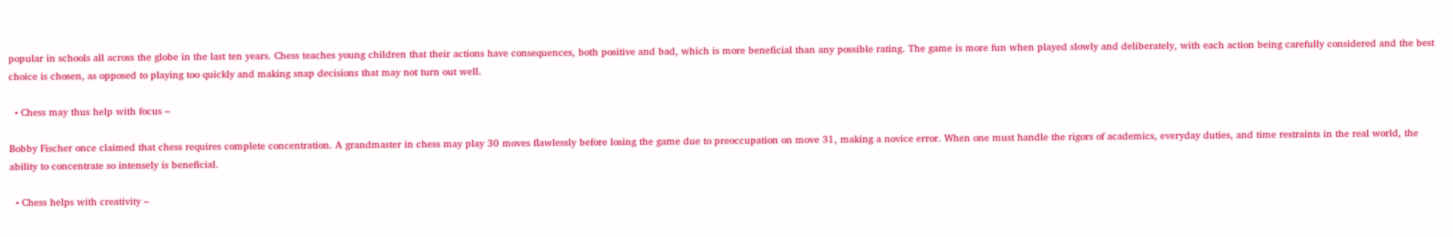popular in schools all across the globe in the last ten years. Chess teaches young children that their actions have consequences, both positive and bad, which is more beneficial than any possible rating. The game is more fun when played slowly and deliberately, with each action being carefully considered and the best choice is chosen, as opposed to playing too quickly and making snap decisions that may not turn out well.

  • Chess may thus help with focus –

Bobby Fischer once claimed that chess requires complete concentration. A grandmaster in chess may play 30 moves flawlessly before losing the game due to preoccupation on move 31, making a novice error. When one must handle the rigors of academics, everyday duties, and time restraints in the real world, the ability to concentrate so intensely is beneficial.

  • Chess helps with creativity –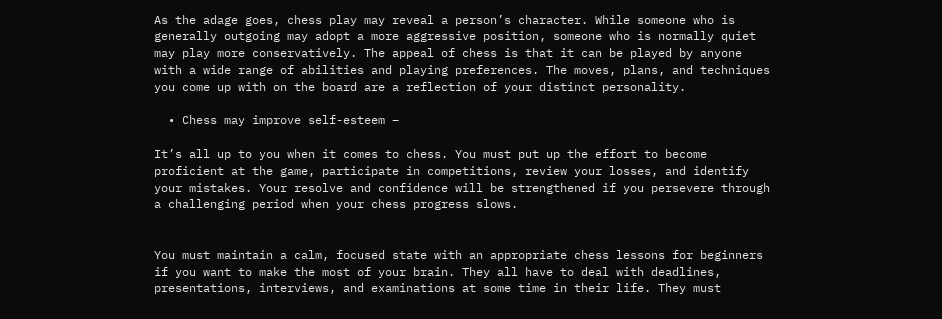As the adage goes, chess play may reveal a person’s character. While someone who is generally outgoing may adopt a more aggressive position, someone who is normally quiet may play more conservatively. The appeal of chess is that it can be played by anyone with a wide range of abilities and playing preferences. The moves, plans, and techniques you come up with on the board are a reflection of your distinct personality.

  • Chess may improve self-esteem –

It’s all up to you when it comes to chess. You must put up the effort to become proficient at the game, participate in competitions, review your losses, and identify your mistakes. Your resolve and confidence will be strengthened if you persevere through a challenging period when your chess progress slows.


You must maintain a calm, focused state with an appropriate chess lessons for beginners if you want to make the most of your brain. They all have to deal with deadlines, presentations, interviews, and examinations at some time in their life. They must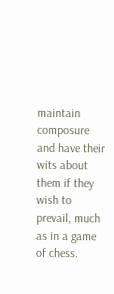maintain composure and have their wits about them if they wish to prevail, much as in a game of chess.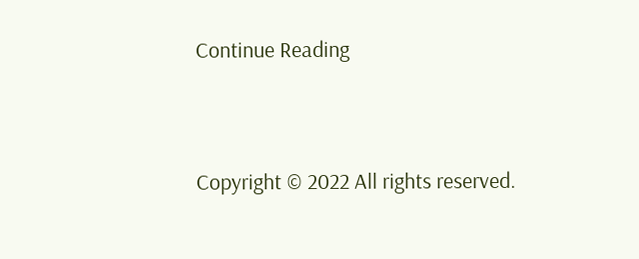Continue Reading


Copyright © 2022 All rights reserved.